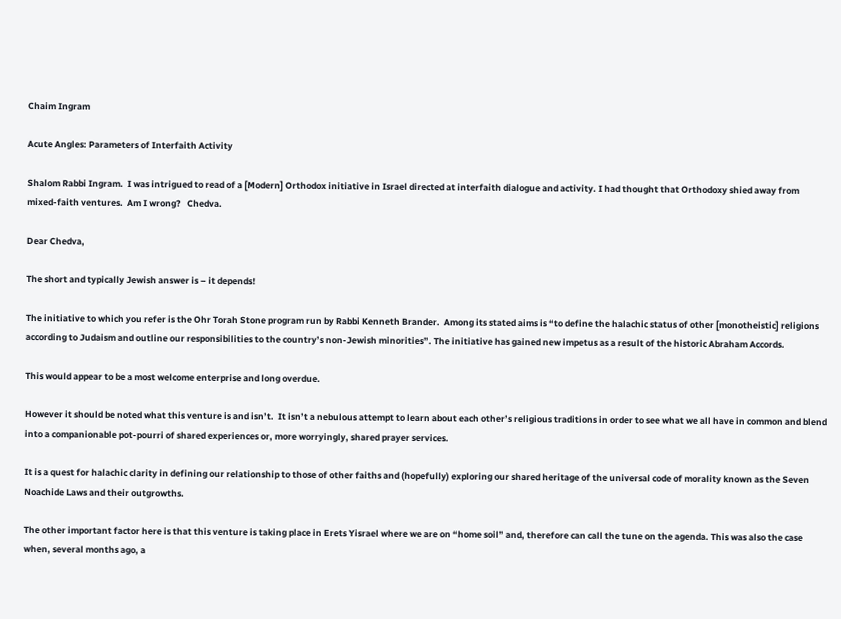Chaim Ingram

Acute Angles: Parameters of Interfaith Activity

Shalom Rabbi Ingram.  I was intrigued to read of a [Modern] Orthodox initiative in Israel directed at interfaith dialogue and activity. I had thought that Orthodoxy shied away from mixed-faith ventures.  Am I wrong?   Chedva.

Dear Chedva,

The short and typically Jewish answer is – it depends!

The initiative to which you refer is the Ohr Torah Stone program run by Rabbi Kenneth Brander.  Among its stated aims is “to define the halachic status of other [monotheistic] religions according to Judaism and outline our responsibilities to the country’s non-Jewish minorities”. The initiative has gained new impetus as a result of the historic Abraham Accords.

This would appear to be a most welcome enterprise and long overdue.

However it should be noted what this venture is and isn’t.  It isn’t a nebulous attempt to learn about each other’s religious traditions in order to see what we all have in common and blend into a companionable pot-pourri of shared experiences or, more worryingly, shared prayer services.

It is a quest for halachic clarity in defining our relationship to those of other faiths and (hopefully) exploring our shared heritage of the universal code of morality known as the Seven Noachide Laws and their outgrowths.

The other important factor here is that this venture is taking place in Erets Yisrael where we are on “home soil” and, therefore can call the tune on the agenda. This was also the case when, several months ago, a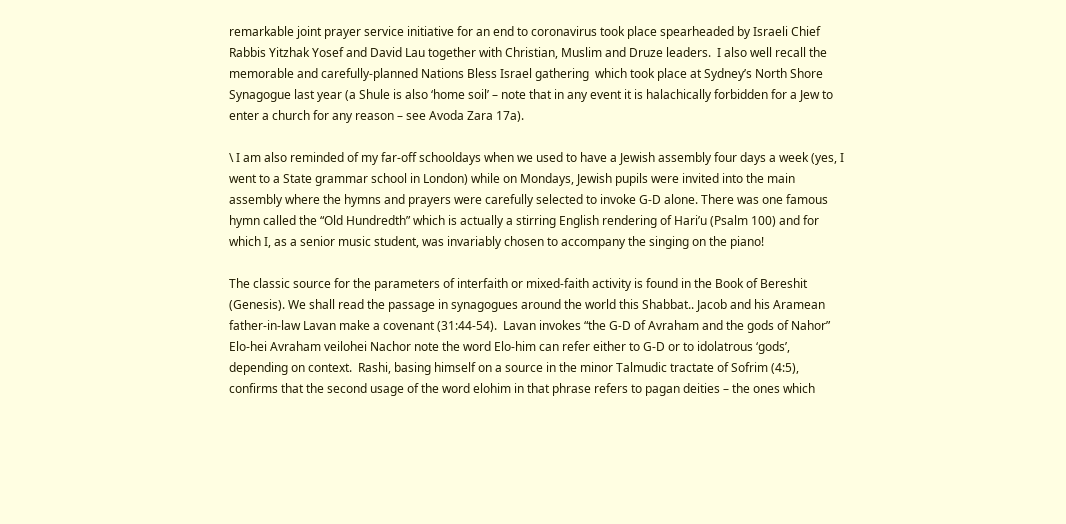remarkable joint prayer service initiative for an end to coronavirus took place spearheaded by Israeli Chief Rabbis Yitzhak Yosef and David Lau together with Christian, Muslim and Druze leaders.  I also well recall the memorable and carefully-planned Nations Bless Israel gathering  which took place at Sydney’s North Shore Synagogue last year (a Shule is also ‘home soil’ – note that in any event it is halachically forbidden for a Jew to enter a church for any reason – see Avoda Zara 17a).

\ I am also reminded of my far-off schooldays when we used to have a Jewish assembly four days a week (yes, I went to a State grammar school in London) while on Mondays, Jewish pupils were invited into the main assembly where the hymns and prayers were carefully selected to invoke G-D alone. There was one famous hymn called the “Old Hundredth” which is actually a stirring English rendering of Hari’u (Psalm 100) and for which I, as a senior music student, was invariably chosen to accompany the singing on the piano!

The classic source for the parameters of interfaith or mixed-faith activity is found in the Book of Bereshit (Genesis). We shall read the passage in synagogues around the world this Shabbat.. Jacob and his Aramean father-in-law Lavan make a covenant (31:44-54).  Lavan invokes “the G-D of Avraham and the gods of Nahor” Elo-hei Avraham veilohei Nachor note the word Elo-him can refer either to G-D or to idolatrous ‘gods’, depending on context.  Rashi, basing himself on a source in the minor Talmudic tractate of Sofrim (4:5), confirms that the second usage of the word elohim in that phrase refers to pagan deities – the ones which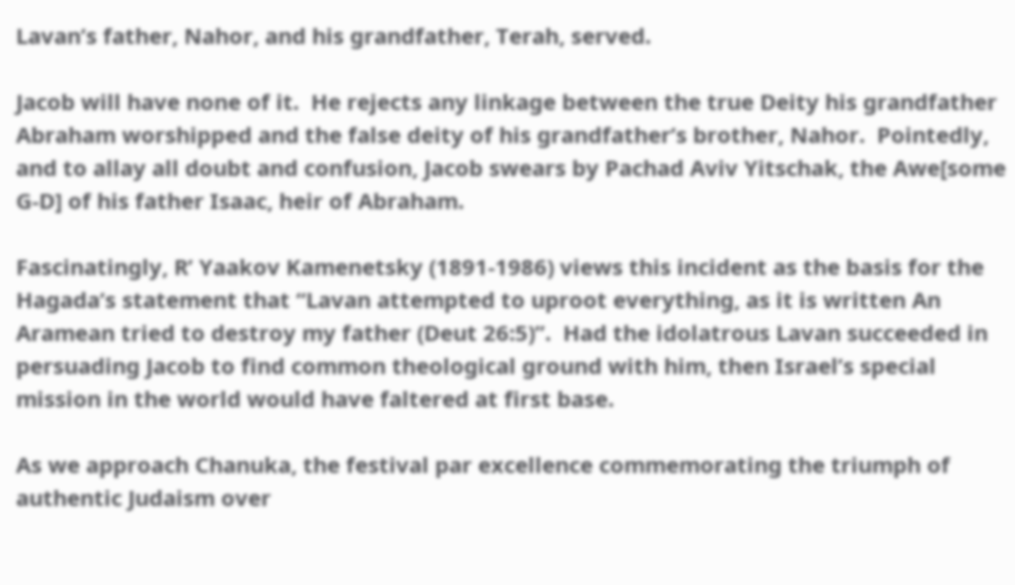Lavan’s father, Nahor, and his grandfather, Terah, served.

Jacob will have none of it.  He rejects any linkage between the true Deity his grandfather Abraham worshipped and the false deity of his grandfather’s brother, Nahor.  Pointedly, and to allay all doubt and confusion, Jacob swears by Pachad Aviv Yitschak, the Awe[some G-D] of his father Isaac, heir of Abraham.

Fascinatingly, R’ Yaakov Kamenetsky (1891-1986) views this incident as the basis for the Hagada’s statement that “Lavan attempted to uproot everything, as it is written An Aramean tried to destroy my father (Deut 26:5)”.  Had the idolatrous Lavan succeeded in persuading Jacob to find common theological ground with him, then Israel’s special mission in the world would have faltered at first base.

As we approach Chanuka, the festival par excellence commemorating the triumph of authentic Judaism over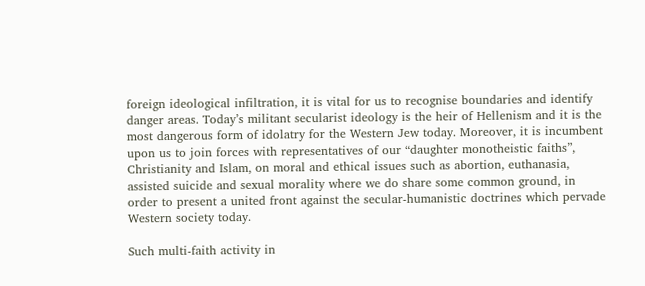foreign ideological infiltration, it is vital for us to recognise boundaries and identify danger areas. Today’s militant secularist ideology is the heir of Hellenism and it is the most dangerous form of idolatry for the Western Jew today. Moreover, it is incumbent upon us to join forces with representatives of our “daughter monotheistic faiths”, Christianity and Islam, on moral and ethical issues such as abortion, euthanasia, assisted suicide and sexual morality where we do share some common ground, in order to present a united front against the secular-humanistic doctrines which pervade Western society today.

Such multi-faith activity in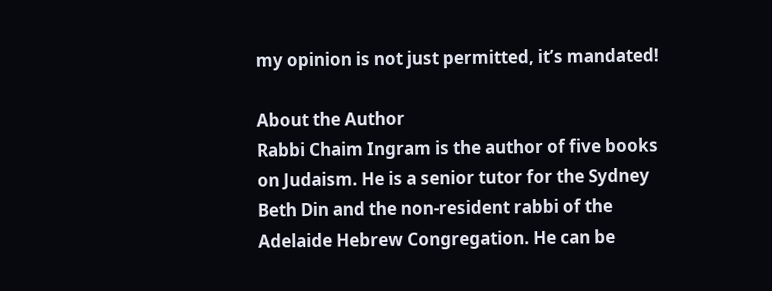my opinion is not just permitted, it’s mandated!

About the Author
Rabbi Chaim Ingram is the author of five books on Judaism. He is a senior tutor for the Sydney Beth Din and the non-resident rabbi of the Adelaide Hebrew Congregation. He can be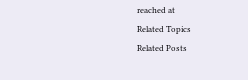reached at
Related Topics
Related Posts